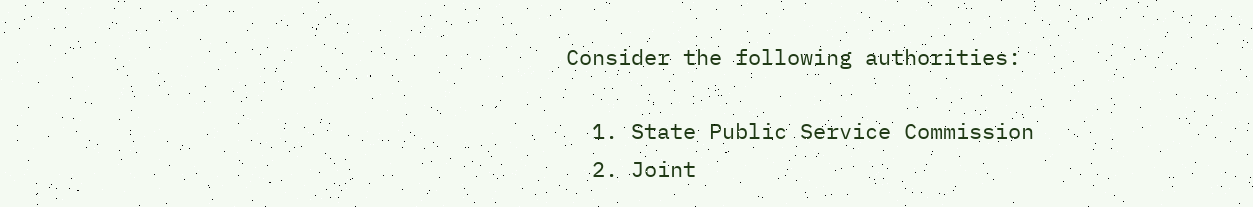Consider the following authorities:

  1. State Public Service Commission
  2. Joint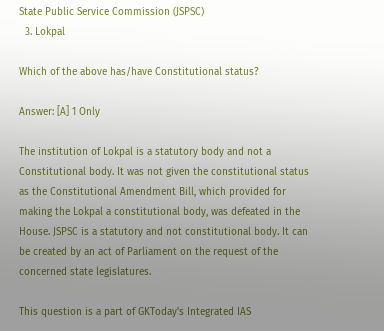State Public Service Commission (JSPSC)
  3. Lokpal

Which of the above has/have Constitutional status?

Answer: [A] 1 Only

The institution of Lokpal is a statutory body and not a Constitutional body. It was not given the constitutional status as the Constitutional Amendment Bill, which provided for making the Lokpal a constitutional body, was defeated in the House. JSPSC is a statutory and not constitutional body. It can be created by an act of Parliament on the request of the concerned state legislatures.

This question is a part of GKToday's Integrated IAS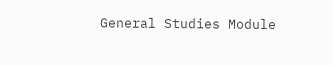General Studies Module